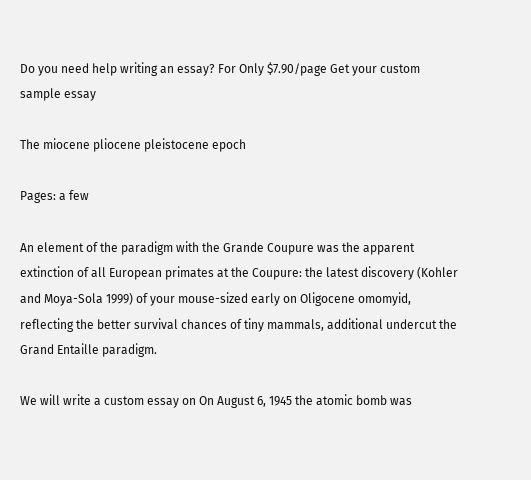Do you need help writing an essay? For Only $7.90/page Get your custom sample essay

The miocene pliocene pleistocene epoch

Pages: a few

An element of the paradigm with the Grande Coupure was the apparent extinction of all European primates at the Coupure: the latest discovery (Kohler and Moya-Sola 1999) of your mouse-sized early on Oligocene omomyid, reflecting the better survival chances of tiny mammals, additional undercut the Grand Entaille paradigm.

We will write a custom essay on On August 6, 1945 the atomic bomb was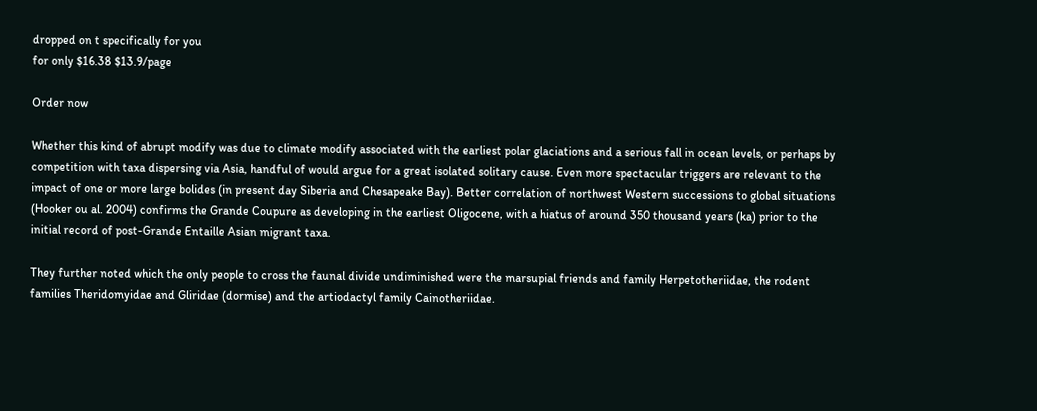dropped on t specifically for you
for only $16.38 $13.9/page

Order now

Whether this kind of abrupt modify was due to climate modify associated with the earliest polar glaciations and a serious fall in ocean levels, or perhaps by competition with taxa dispersing via Asia, handful of would argue for a great isolated solitary cause. Even more spectacular triggers are relevant to the impact of one or more large bolides (in present day Siberia and Chesapeake Bay). Better correlation of northwest Western successions to global situations (Hooker ou al. 2004) confirms the Grande Coupure as developing in the earliest Oligocene, with a hiatus of around 350 thousand years (ka) prior to the initial record of post-Grande Entaille Asian migrant taxa.

They further noted which the only people to cross the faunal divide undiminished were the marsupial friends and family Herpetotheriidae, the rodent families Theridomyidae and Gliridae (dormise) and the artiodactyl family Cainotheriidae.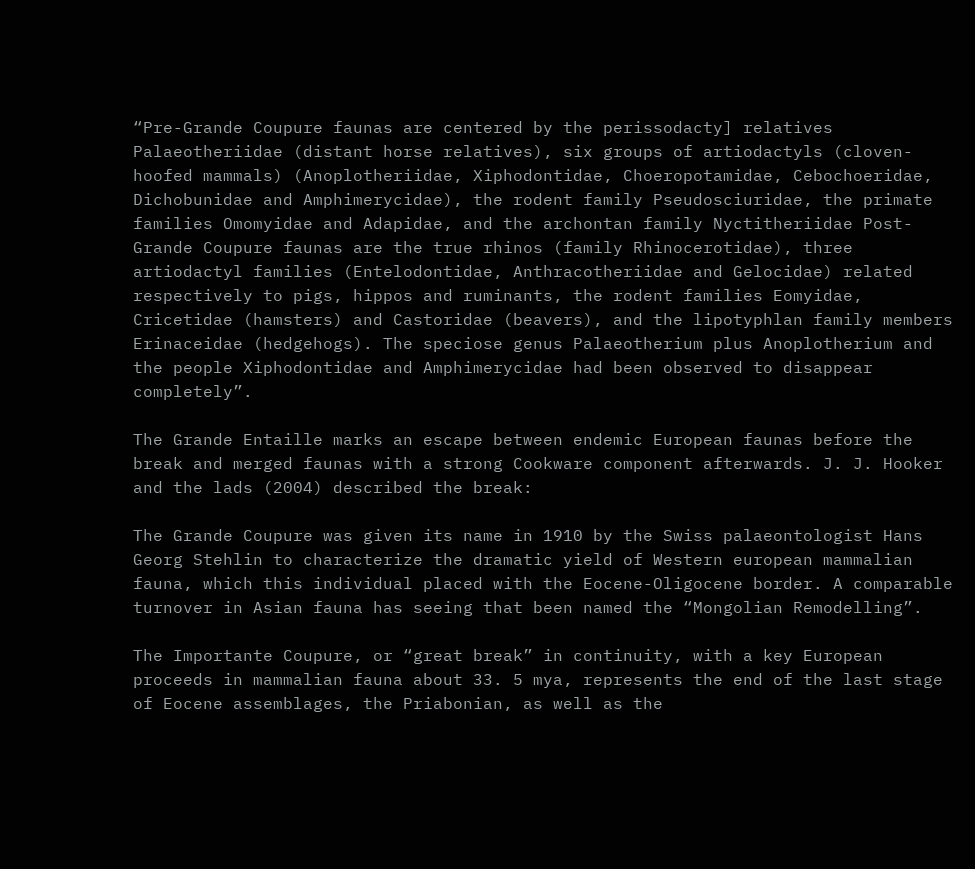“Pre-Grande Coupure faunas are centered by the perissodacty] relatives Palaeotheriidae (distant horse relatives), six groups of artiodactyls (cloven-hoofed mammals) (Anoplotheriidae, Xiphodontidae, Choeropotamidae, Cebochoeridae, Dichobunidae and Amphimerycidae), the rodent family Pseudosciuridae, the primate families Omomyidae and Adapidae, and the archontan family Nyctitheriidae Post-Grande Coupure faunas are the true rhinos (family Rhinocerotidae), three artiodactyl families (Entelodontidae, Anthracotheriidae and Gelocidae) related respectively to pigs, hippos and ruminants, the rodent families Eomyidae, Cricetidae (hamsters) and Castoridae (beavers), and the lipotyphlan family members Erinaceidae (hedgehogs). The speciose genus Palaeotherium plus Anoplotherium and the people Xiphodontidae and Amphimerycidae had been observed to disappear completely”.

The Grande Entaille marks an escape between endemic European faunas before the break and merged faunas with a strong Cookware component afterwards. J. J. Hooker and the lads (2004) described the break:

The Grande Coupure was given its name in 1910 by the Swiss palaeontologist Hans Georg Stehlin to characterize the dramatic yield of Western european mammalian fauna, which this individual placed with the Eocene-Oligocene border. A comparable turnover in Asian fauna has seeing that been named the “Mongolian Remodelling”.

The Importante Coupure, or “great break” in continuity, with a key European proceeds in mammalian fauna about 33. 5 mya, represents the end of the last stage of Eocene assemblages, the Priabonian, as well as the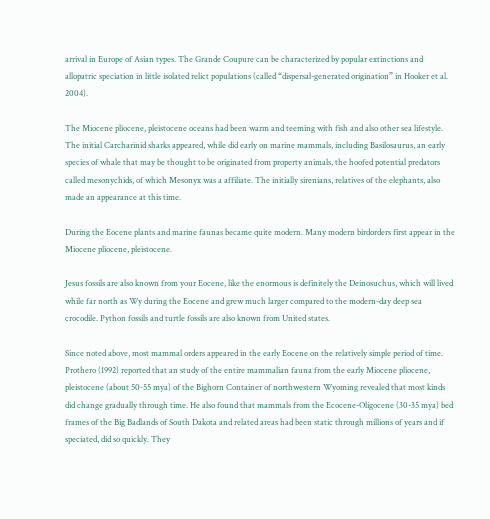arrival in Europe of Asian types. The Grande Coupure can be characterized by popular extinctions and allopatric speciation in little isolated relict populations (called “dispersal-generated origination” in Hooker et al. 2004).

The Miocene pliocene, pleistocene oceans had been warm and teeming with fish and also other sea lifestyle. The initial Carcharinid sharks appeared, while did early on marine mammals, including Basilosaurus, an early species of whale that may be thought to be originated from property animals, the hoofed potential predators called mesonychids, of which Mesonyx was a affiliate. The initially sirenians, relatives of the elephants, also made an appearance at this time.

During the Eocene plants and marine faunas became quite modern. Many modern birdorders first appear in the Miocene pliocene, pleistocene.

Jesus fossils are also known from your Eocene, like the enormous is definitely the Deinosuchus, which will lived while far north as Wy during the Eocene and grew much larger compared to the modern-day deep sea crocodile. Python fossils and turtle fossils are also known from United states.

Since noted above, most mammal orders appeared in the early Eocene on the relatively simple period of time. Prothero (1992) reported that an study of the entire mammalian fauna from the early Miocene pliocene, pleistocene (about 50-55 mya) of the Bighorn Container of northwestern Wyoming revealed that most kinds did change gradually through time. He also found that mammals from the Ecocene-Oligocene (30-35 mya) bed frames of the Big Badlands of South Dakota and related areas had been static through millions of years and if speciated, did so quickly. They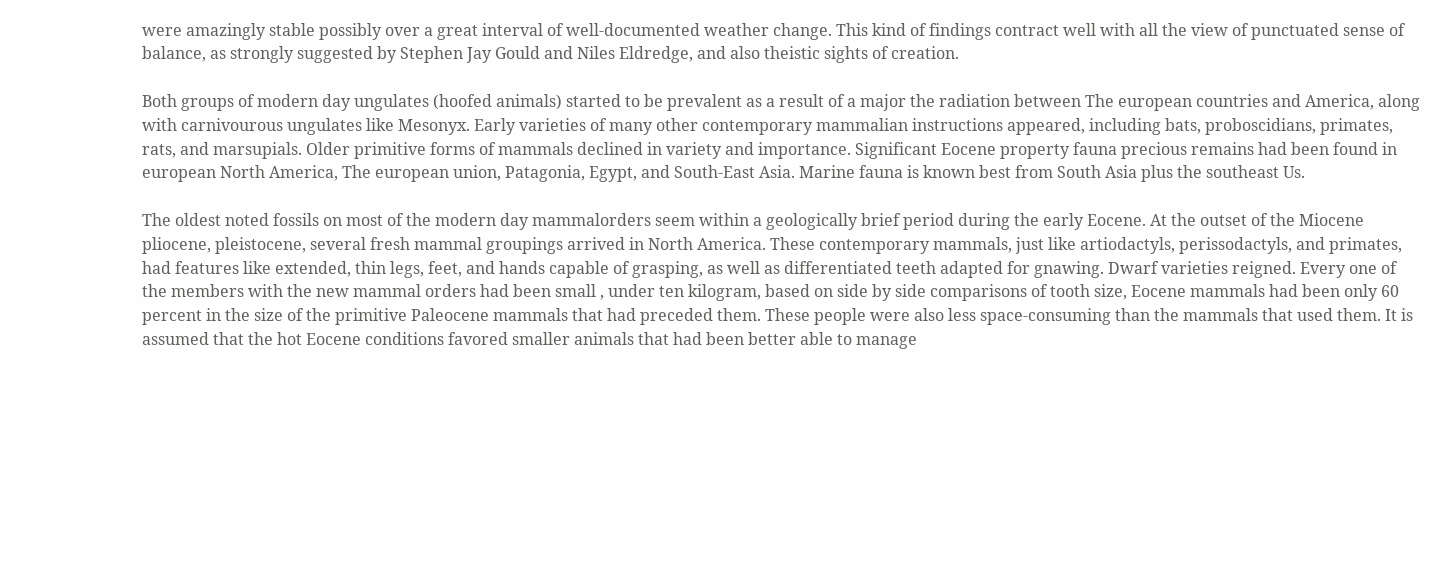were amazingly stable possibly over a great interval of well-documented weather change. This kind of findings contract well with all the view of punctuated sense of balance, as strongly suggested by Stephen Jay Gould and Niles Eldredge, and also theistic sights of creation.

Both groups of modern day ungulates (hoofed animals) started to be prevalent as a result of a major the radiation between The european countries and America, along with carnivourous ungulates like Mesonyx. Early varieties of many other contemporary mammalian instructions appeared, including bats, proboscidians, primates, rats, and marsupials. Older primitive forms of mammals declined in variety and importance. Significant Eocene property fauna precious remains had been found in european North America, The european union, Patagonia, Egypt, and South-East Asia. Marine fauna is known best from South Asia plus the southeast Us.

The oldest noted fossils on most of the modern day mammalorders seem within a geologically brief period during the early Eocene. At the outset of the Miocene pliocene, pleistocene, several fresh mammal groupings arrived in North America. These contemporary mammals, just like artiodactyls, perissodactyls, and primates, had features like extended, thin legs, feet, and hands capable of grasping, as well as differentiated teeth adapted for gnawing. Dwarf varieties reigned. Every one of the members with the new mammal orders had been small , under ten kilogram, based on side by side comparisons of tooth size, Eocene mammals had been only 60 percent in the size of the primitive Paleocene mammals that had preceded them. These people were also less space-consuming than the mammals that used them. It is assumed that the hot Eocene conditions favored smaller animals that had been better able to manage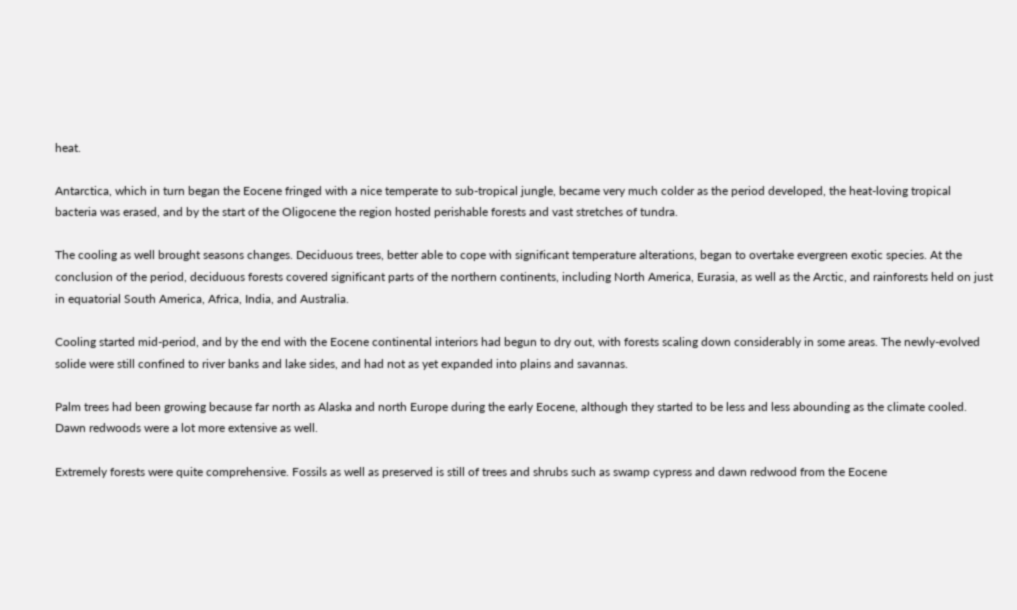heat.

Antarctica, which in turn began the Eocene fringed with a nice temperate to sub-tropical jungle, became very much colder as the period developed, the heat-loving tropical bacteria was erased, and by the start of the Oligocene the region hosted perishable forests and vast stretches of tundra.

The cooling as well brought seasons changes. Deciduous trees, better able to cope with significant temperature alterations, began to overtake evergreen exotic species. At the conclusion of the period, deciduous forests covered significant parts of the northern continents, including North America, Eurasia, as well as the Arctic, and rainforests held on just in equatorial South America, Africa, India, and Australia.

Cooling started mid-period, and by the end with the Eocene continental interiors had begun to dry out, with forests scaling down considerably in some areas. The newly-evolved solide were still confined to river banks and lake sides, and had not as yet expanded into plains and savannas.

Palm trees had been growing because far north as Alaska and north Europe during the early Eocene, although they started to be less and less abounding as the climate cooled. Dawn redwoods were a lot more extensive as well.

Extremely forests were quite comprehensive. Fossils as well as preserved is still of trees and shrubs such as swamp cypress and dawn redwood from the Eocene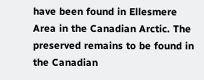have been found in Ellesmere Area in the Canadian Arctic. The preserved remains to be found in the Canadian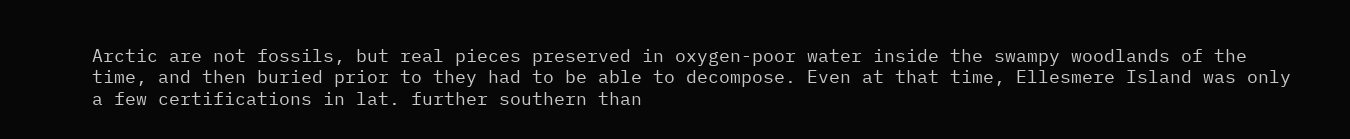Arctic are not fossils, but real pieces preserved in oxygen-poor water inside the swampy woodlands of the time, and then buried prior to they had to be able to decompose. Even at that time, Ellesmere Island was only a few certifications in lat. further southern than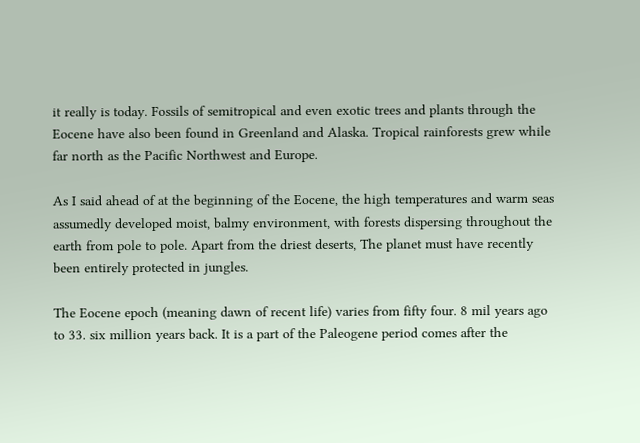it really is today. Fossils of semitropical and even exotic trees and plants through the Eocene have also been found in Greenland and Alaska. Tropical rainforests grew while far north as the Pacific Northwest and Europe.

As I said ahead of at the beginning of the Eocene, the high temperatures and warm seas assumedly developed moist, balmy environment, with forests dispersing throughout the earth from pole to pole. Apart from the driest deserts, The planet must have recently been entirely protected in jungles.

The Eocene epoch (meaning dawn of recent life) varies from fifty four. 8 mil years ago to 33. six million years back. It is a part of the Paleogene period comes after the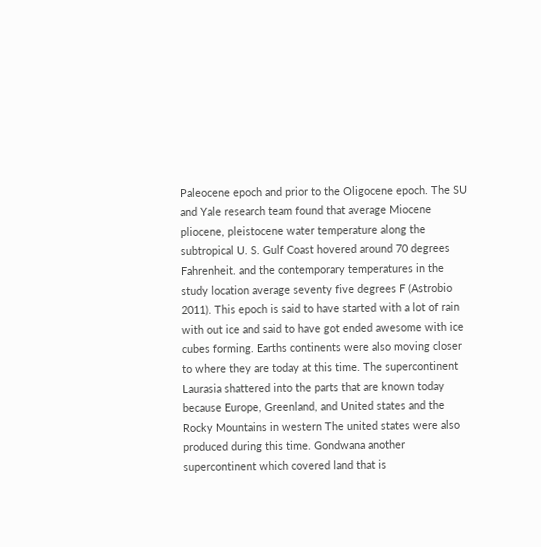Paleocene epoch and prior to the Oligocene epoch. The SU and Yale research team found that average Miocene pliocene, pleistocene water temperature along the subtropical U. S. Gulf Coast hovered around 70 degrees Fahrenheit. and the contemporary temperatures in the study location average seventy five degrees F (Astrobio 2011). This epoch is said to have started with a lot of rain with out ice and said to have got ended awesome with ice cubes forming. Earths continents were also moving closer to where they are today at this time. The supercontinent Laurasia shattered into the parts that are known today because Europe, Greenland, and United states and the Rocky Mountains in western The united states were also produced during this time. Gondwana another supercontinent which covered land that is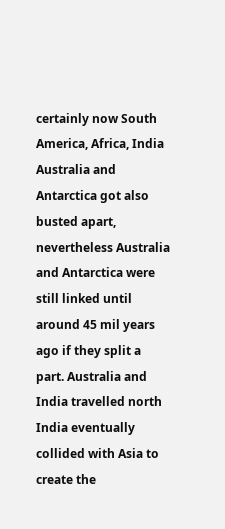certainly now South America, Africa, India Australia and Antarctica got also busted apart, nevertheless Australia and Antarctica were still linked until around 45 mil years ago if they split a part. Australia and India travelled north India eventually collided with Asia to create the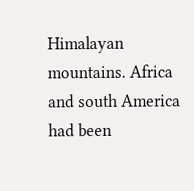Himalayan mountains. Africa and south America had been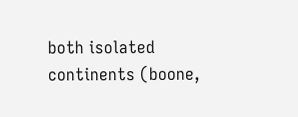both isolated continents (boone,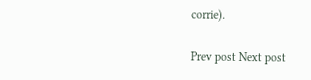corrie).

Prev post Next post